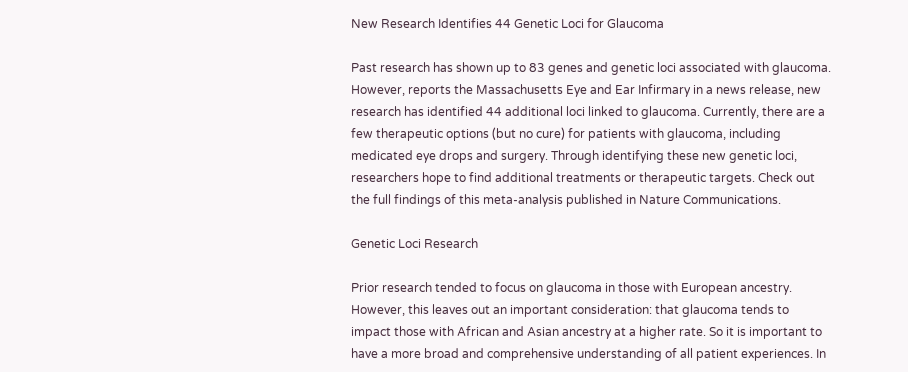New Research Identifies 44 Genetic Loci for Glaucoma

Past research has shown up to 83 genes and genetic loci associated with glaucoma. However, reports the Massachusetts Eye and Ear Infirmary in a news release, new research has identified 44 additional loci linked to glaucoma. Currently, there are a few therapeutic options (but no cure) for patients with glaucoma, including medicated eye drops and surgery. Through identifying these new genetic loci, researchers hope to find additional treatments or therapeutic targets. Check out the full findings of this meta-analysis published in Nature Communications.

Genetic Loci Research

Prior research tended to focus on glaucoma in those with European ancestry. However, this leaves out an important consideration: that glaucoma tends to impact those with African and Asian ancestry at a higher rate. So it is important to have a more broad and comprehensive understanding of all patient experiences. In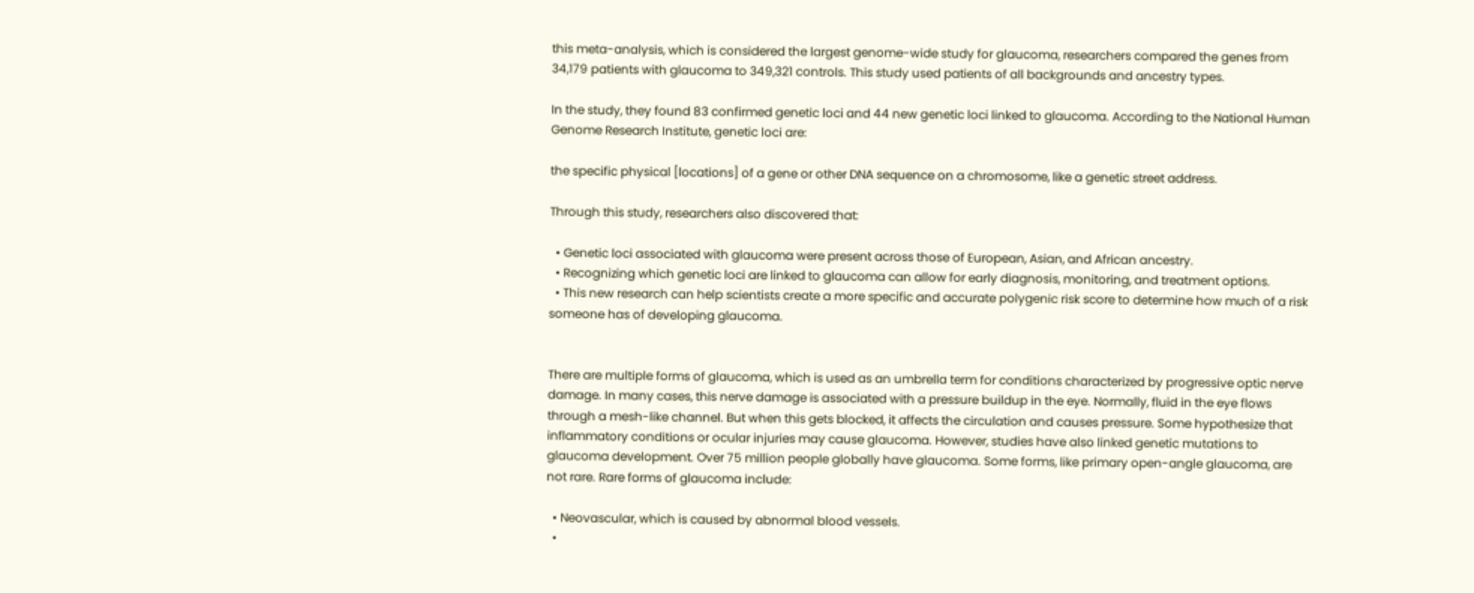this meta-analysis, which is considered the largest genome-wide study for glaucoma, researchers compared the genes from 34,179 patients with glaucoma to 349,321 controls. This study used patients of all backgrounds and ancestry types.

In the study, they found 83 confirmed genetic loci and 44 new genetic loci linked to glaucoma. According to the National Human Genome Research Institute, genetic loci are:

the specific physical [locations] of a gene or other DNA sequence on a chromosome, like a genetic street address.

Through this study, researchers also discovered that:

  • Genetic loci associated with glaucoma were present across those of European, Asian, and African ancestry.
  • Recognizing which genetic loci are linked to glaucoma can allow for early diagnosis, monitoring, and treatment options.
  • This new research can help scientists create a more specific and accurate polygenic risk score to determine how much of a risk someone has of developing glaucoma.


There are multiple forms of glaucoma, which is used as an umbrella term for conditions characterized by progressive optic nerve damage. In many cases, this nerve damage is associated with a pressure buildup in the eye. Normally, fluid in the eye flows through a mesh-like channel. But when this gets blocked, it affects the circulation and causes pressure. Some hypothesize that inflammatory conditions or ocular injuries may cause glaucoma. However, studies have also linked genetic mutations to glaucoma development. Over 75 million people globally have glaucoma. Some forms, like primary open-angle glaucoma, are not rare. Rare forms of glaucoma include:

  • Neovascular, which is caused by abnormal blood vessels.
  •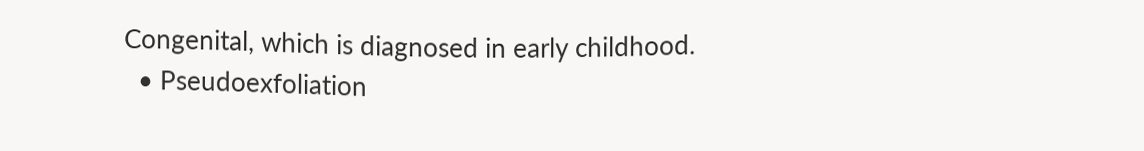Congenital, which is diagnosed in early childhood.
  • Pseudoexfoliation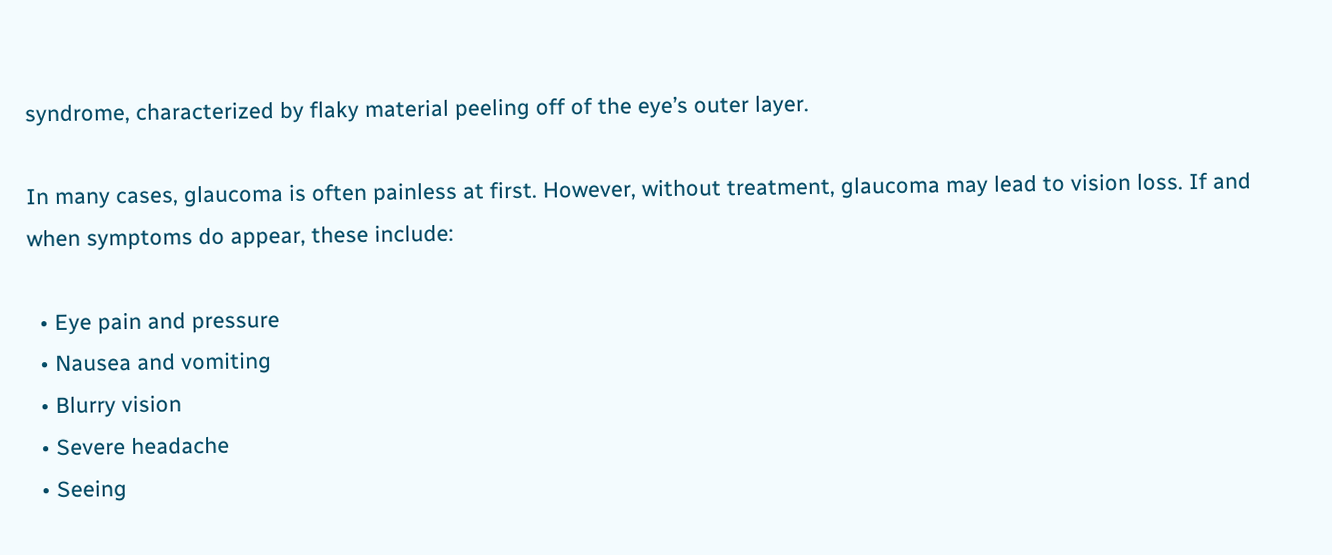syndrome, characterized by flaky material peeling off of the eye’s outer layer.

In many cases, glaucoma is often painless at first. However, without treatment, glaucoma may lead to vision loss. If and when symptoms do appear, these include:

  • Eye pain and pressure
  • Nausea and vomiting
  • Blurry vision
  • Severe headache
  • Seeing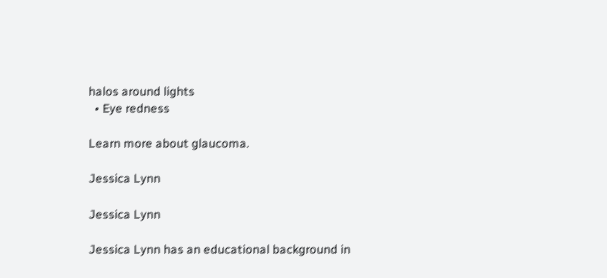halos around lights
  • Eye redness

Learn more about glaucoma.

Jessica Lynn

Jessica Lynn

Jessica Lynn has an educational background in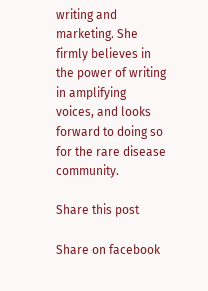writing and marketing. She firmly believes in the power of writing in amplifying voices, and looks forward to doing so for the rare disease community.

Share this post

Share on facebook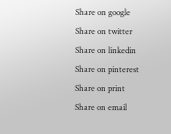Share on google
Share on twitter
Share on linkedin
Share on pinterest
Share on print
Share on email